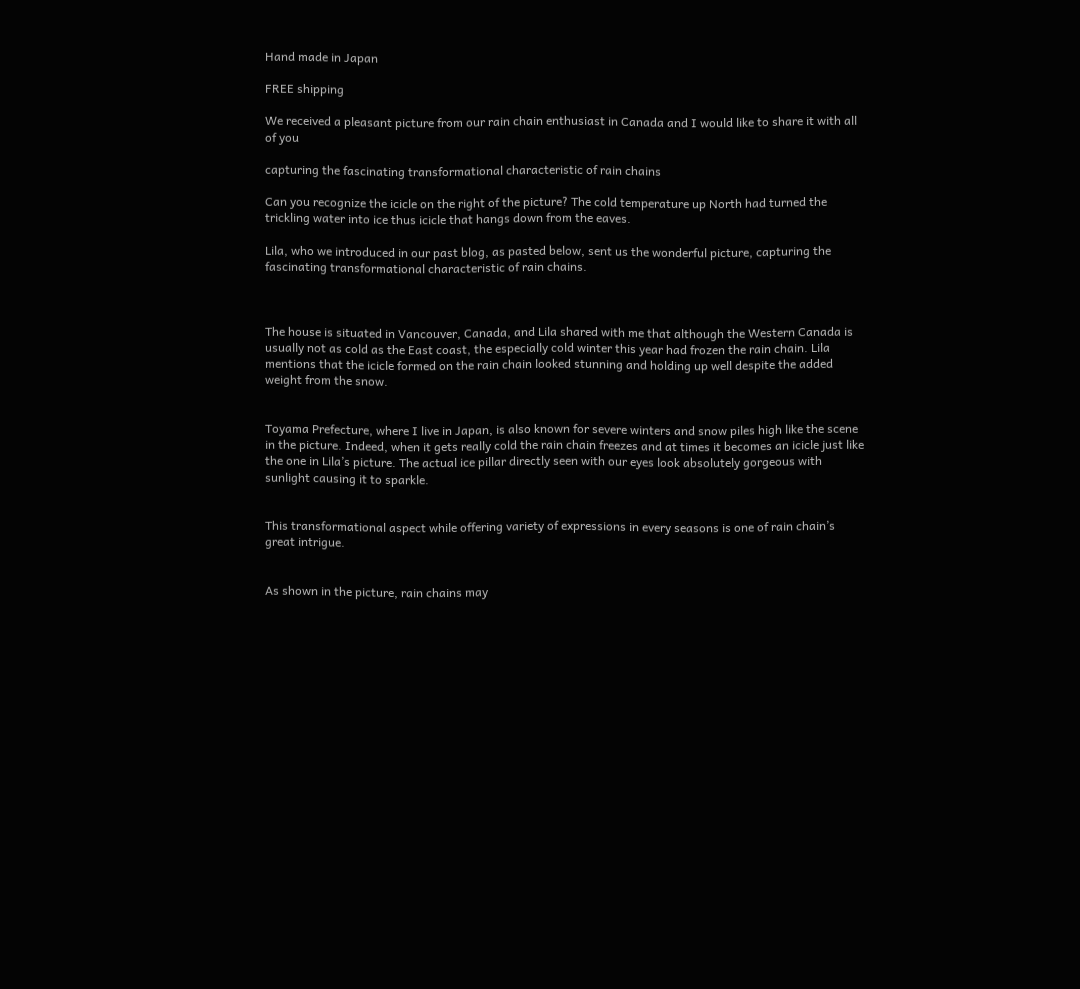Hand made in Japan

FREE shipping

We received a pleasant picture from our rain chain enthusiast in Canada and I would like to share it with all of you

capturing the fascinating transformational characteristic of rain chains

Can you recognize the icicle on the right of the picture? The cold temperature up North had turned the trickling water into ice thus icicle that hangs down from the eaves.

Lila, who we introduced in our past blog, as pasted below, sent us the wonderful picture, capturing the fascinating transformational characteristic of rain chains.



The house is situated in Vancouver, Canada, and Lila shared with me that although the Western Canada is usually not as cold as the East coast, the especially cold winter this year had frozen the rain chain. Lila mentions that the icicle formed on the rain chain looked stunning and holding up well despite the added weight from the snow.


Toyama Prefecture, where I live in Japan, is also known for severe winters and snow piles high like the scene in the picture. Indeed, when it gets really cold the rain chain freezes and at times it becomes an icicle just like the one in Lila’s picture. The actual ice pillar directly seen with our eyes look absolutely gorgeous with sunlight causing it to sparkle.


This transformational aspect while offering variety of expressions in every seasons is one of rain chain’s great intrigue.


As shown in the picture, rain chains may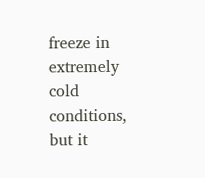freeze in extremely cold conditions, but it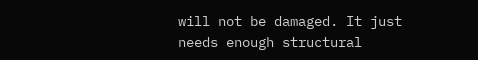will not be damaged. It just needs enough structural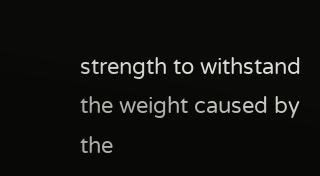strength to withstand the weight caused by the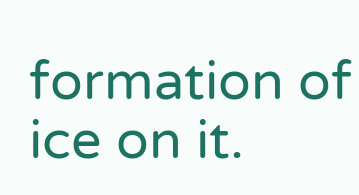formation of ice on it.